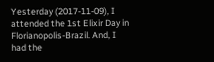Yesterday (2017-11-09), I attended the 1st Elixir Day in Florianopolis-Brazil. And, I had the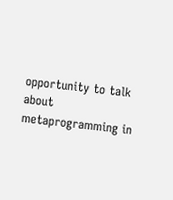opportunity to talk about metaprogramming in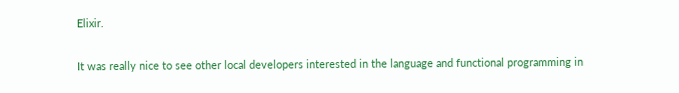Elixir.

It was really nice to see other local developers interested in the language and functional programming in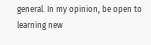general. In my opinion, be open to learning new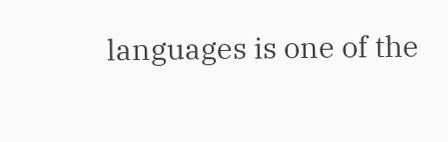languages is one of the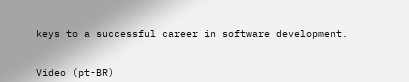keys to a successful career in software development.


Video (pt-BR)